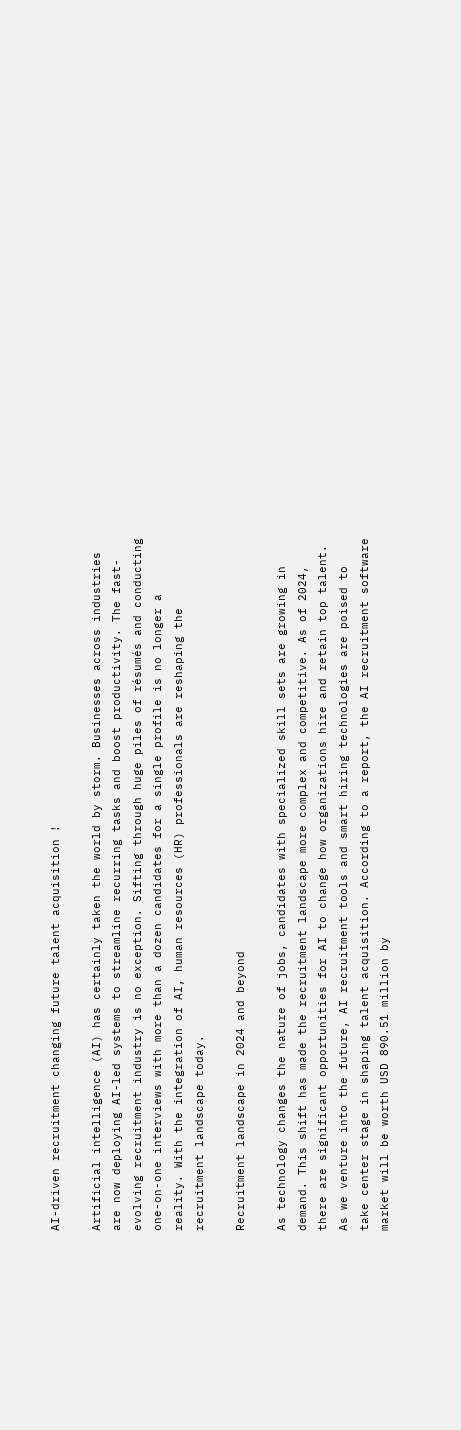AI-driven recruitment changing future talent acquisition !

Artificial intelligence (AI) has certainly taken the world by storm. Businesses across industries are now deploying AI-led systems to streamline recurring tasks and boost productivity. The fast-evolving recruitment industry is no exception. Sifting through huge piles of résumés and conducting one-on-one interviews with more than a dozen candidates for a single profile is no longer a reality. With the integration of AI, human resources (HR) professionals are reshaping the recruitment landscape today.

Recruitment landscape in 2024 and beyond

As technology changes the nature of jobs, candidates with specialized skill sets are growing in demand. This shift has made the recruitment landscape more complex and competitive. As of 2024, there are significant opportunities for AI to change how organizations hire and retain top talent. As we venture into the future, AI recruitment tools and smart hiring technologies are poised to take center stage in shaping talent acquisition. According to a report, the AI recruitment software market will be worth USD 890.51 million by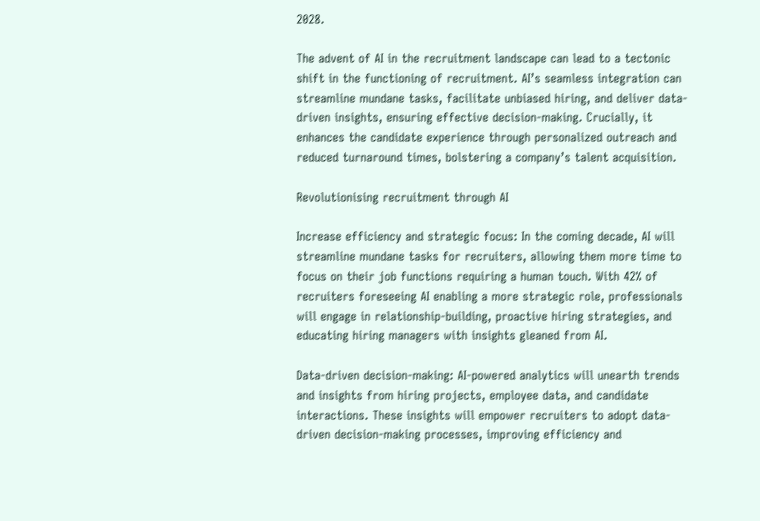2028.

The advent of AI in the recruitment landscape can lead to a tectonic shift in the functioning of recruitment. AI’s seamless integration can streamline mundane tasks, facilitate unbiased hiring, and deliver data-driven insights, ensuring effective decision-making. Crucially, it enhances the candidate experience through personalized outreach and reduced turnaround times, bolstering a company’s talent acquisition.

Revolutionising recruitment through AI

Increase efficiency and strategic focus: In the coming decade, AI will streamline mundane tasks for recruiters, allowing them more time to focus on their job functions requiring a human touch. With 42% of recruiters foreseeing AI enabling a more strategic role, professionals will engage in relationship-building, proactive hiring strategies, and educating hiring managers with insights gleaned from AI.

Data-driven decision-making: AI-powered analytics will unearth trends and insights from hiring projects, employee data, and candidate interactions. These insights will empower recruiters to adopt data-driven decision-making processes, improving efficiency and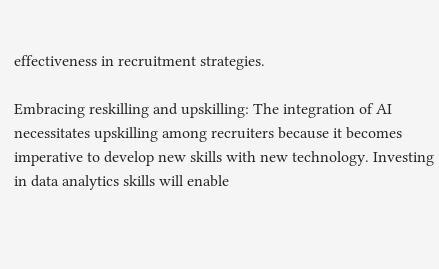effectiveness in recruitment strategies.

Embracing reskilling and upskilling: The integration of AI necessitates upskilling among recruiters because it becomes imperative to develop new skills with new technology. Investing in data analytics skills will enable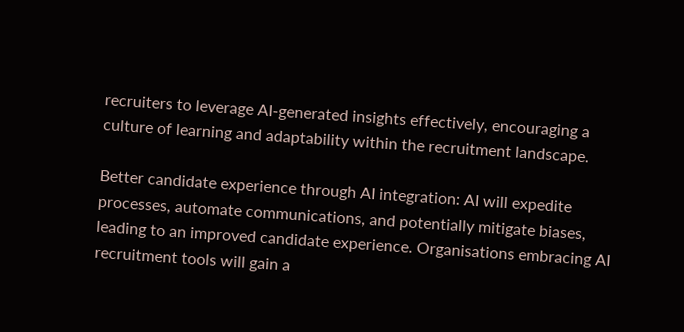recruiters to leverage AI-generated insights effectively, encouraging a culture of learning and adaptability within the recruitment landscape.

Better candidate experience through AI integration: AI will expedite processes, automate communications, and potentially mitigate biases, leading to an improved candidate experience. Organisations embracing AI recruitment tools will gain a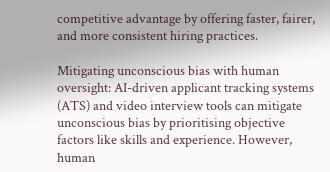competitive advantage by offering faster, fairer, and more consistent hiring practices.

Mitigating unconscious bias with human oversight: AI-driven applicant tracking systems (ATS) and video interview tools can mitigate unconscious bias by prioritising objective factors like skills and experience. However, human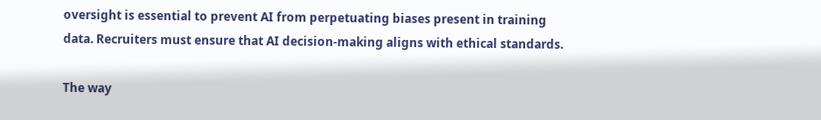oversight is essential to prevent AI from perpetuating biases present in training data. Recruiters must ensure that AI decision-making aligns with ethical standards.

The way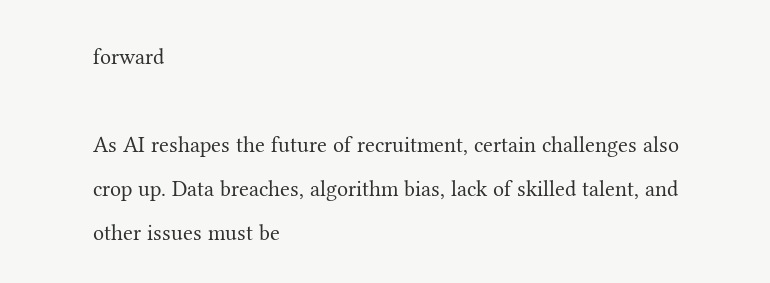forward

As AI reshapes the future of recruitment, certain challenges also crop up. Data breaches, algorithm bias, lack of skilled talent, and other issues must be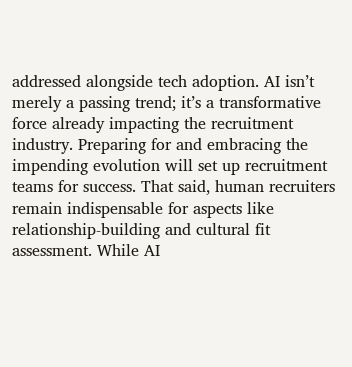addressed alongside tech adoption. AI isn’t merely a passing trend; it’s a transformative force already impacting the recruitment industry. Preparing for and embracing the impending evolution will set up recruitment teams for success. That said, human recruiters remain indispensable for aspects like relationship-building and cultural fit assessment. While AI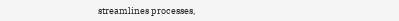streamlines processes,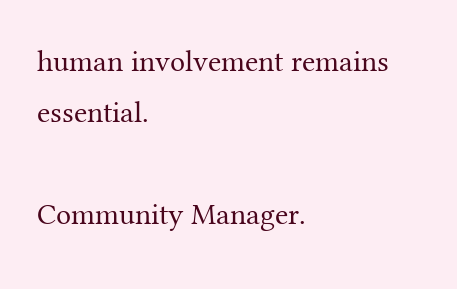human involvement remains essential.

Community Manager.